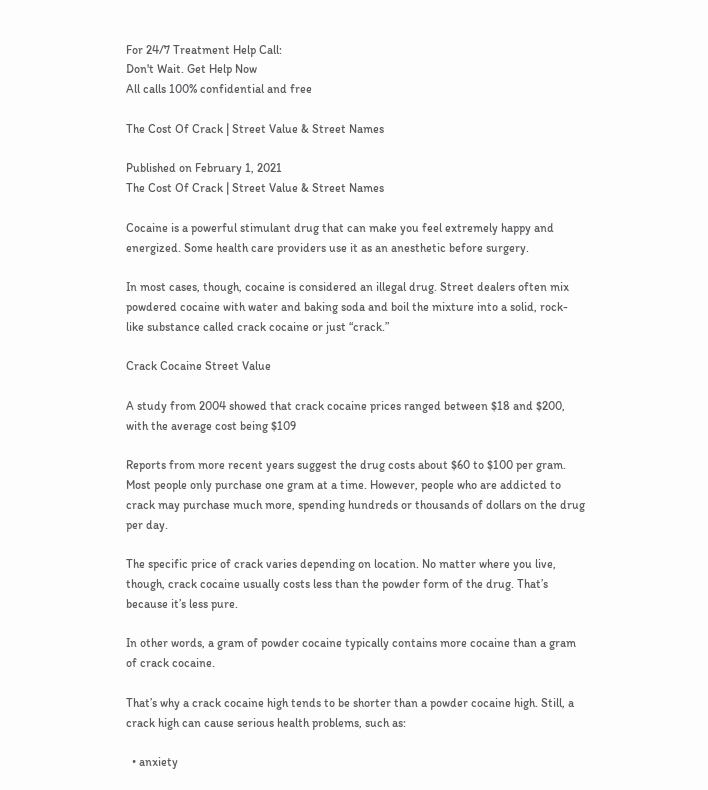For 24/7 Treatment Help Call:
Don't Wait. Get Help Now
All calls 100% confidential and free

The Cost Of Crack | Street Value & Street Names

Published on February 1, 2021
The Cost Of Crack | Street Value & Street Names

Cocaine is a powerful stimulant drug that can make you feel extremely happy and energized. Some health care providers use it as an anesthetic before surgery.

In most cases, though, cocaine is considered an illegal drug. Street dealers often mix powdered cocaine with water and baking soda and boil the mixture into a solid, rock-like substance called crack cocaine or just “crack.”

Crack Cocaine Street Value

A study from 2004 showed that crack cocaine prices ranged between $18 and $200, with the average cost being $109

Reports from more recent years suggest the drug costs about $60 to $100 per gram. Most people only purchase one gram at a time. However, people who are addicted to crack may purchase much more, spending hundreds or thousands of dollars on the drug per day.

The specific price of crack varies depending on location. No matter where you live, though, crack cocaine usually costs less than the powder form of the drug. That’s because it’s less pure.

In other words, a gram of powder cocaine typically contains more cocaine than a gram of crack cocaine.

That’s why a crack cocaine high tends to be shorter than a powder cocaine high. Still, a crack high can cause serious health problems, such as:

  • anxiety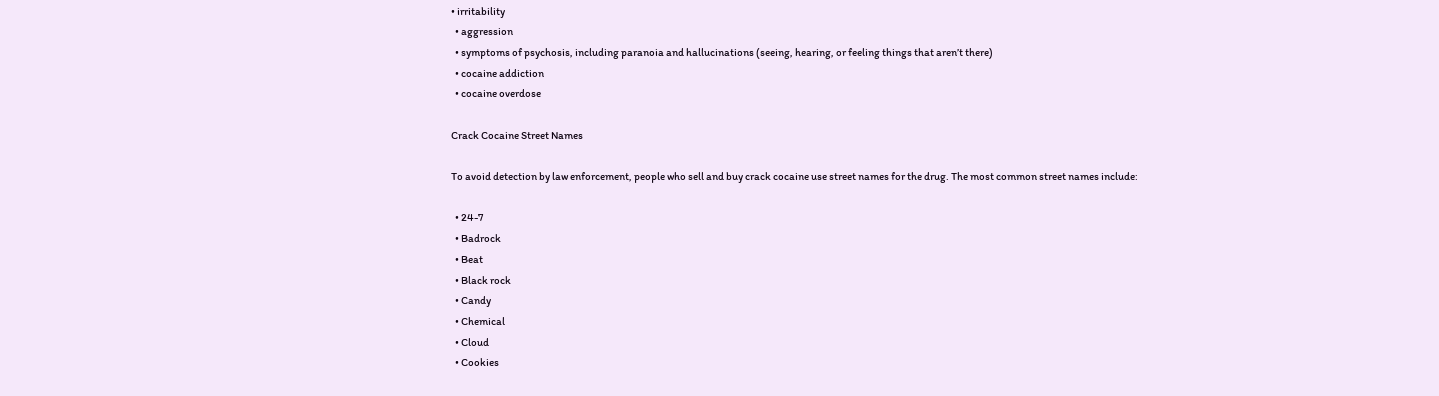• irritability
  • aggression
  • symptoms of psychosis, including paranoia and hallucinations (seeing, hearing, or feeling things that aren’t there)
  • cocaine addiction
  • cocaine overdose

Crack Cocaine Street Names

To avoid detection by law enforcement, people who sell and buy crack cocaine use street names for the drug. The most common street names include:

  • 24-7
  • Badrock
  • Beat
  • Black rock
  • Candy
  • Chemical
  • Cloud
  • Cookies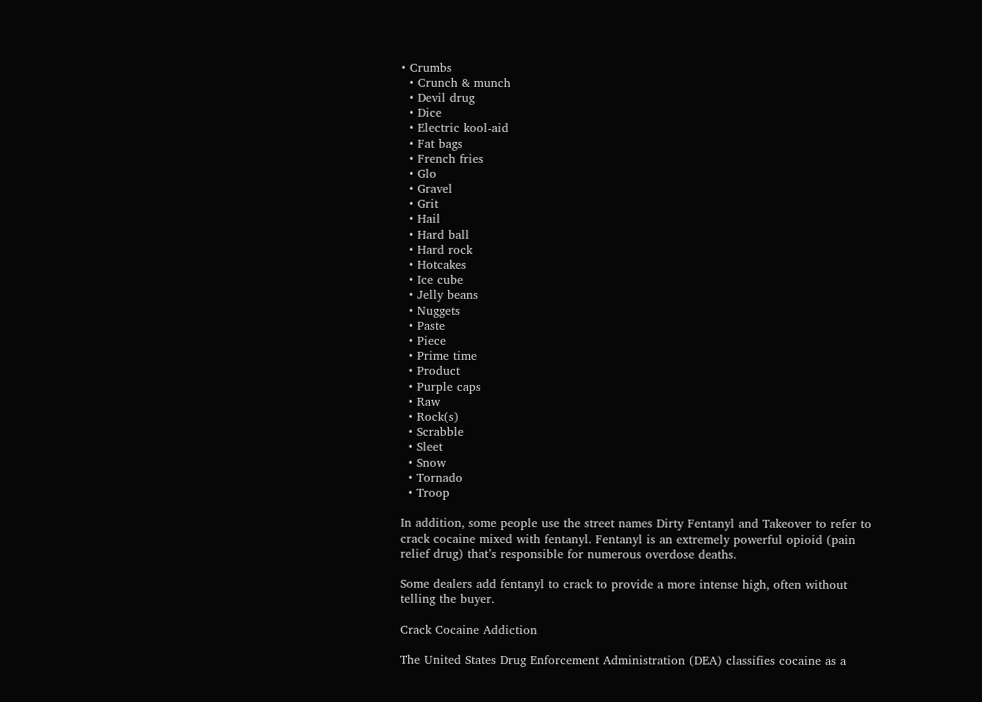• Crumbs
  • Crunch & munch
  • Devil drug
  • Dice
  • Electric kool-aid
  • Fat bags
  • French fries
  • Glo
  • Gravel
  • Grit
  • Hail
  • Hard ball
  • Hard rock
  • Hotcakes
  • Ice cube
  • Jelly beans
  • Nuggets
  • Paste
  • Piece
  • Prime time
  • Product
  • Purple caps
  • Raw
  • Rock(s)
  • Scrabble
  • Sleet
  • Snow
  • Tornado
  • Troop

In addition, some people use the street names Dirty Fentanyl and Takeover to refer to crack cocaine mixed with fentanyl. Fentanyl is an extremely powerful opioid (pain relief drug) that’s responsible for numerous overdose deaths.

Some dealers add fentanyl to crack to provide a more intense high, often without telling the buyer.

Crack Cocaine Addiction

The United States Drug Enforcement Administration (DEA) classifies cocaine as a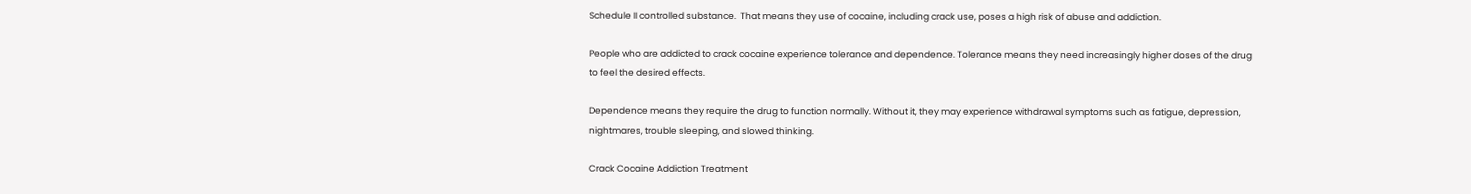Schedule II controlled substance.  That means they use of cocaine, including crack use, poses a high risk of abuse and addiction.

People who are addicted to crack cocaine experience tolerance and dependence. Tolerance means they need increasingly higher doses of the drug to feel the desired effects.

Dependence means they require the drug to function normally. Without it, they may experience withdrawal symptoms such as fatigue, depression, nightmares, trouble sleeping, and slowed thinking.

Crack Cocaine Addiction Treatment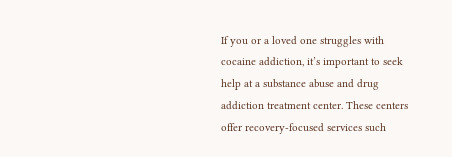If you or a loved one struggles with cocaine addiction, it’s important to seek help at a substance abuse and drug addiction treatment center. These centers offer recovery-focused services such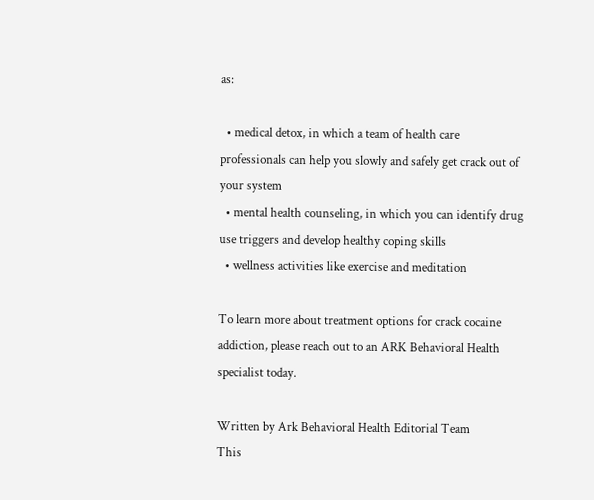as:

  • medical detox, in which a team of health care professionals can help you slowly and safely get crack out of your system
  • mental health counseling, in which you can identify drug use triggers and develop healthy coping skills
  • wellness activities like exercise and meditation

To learn more about treatment options for crack cocaine addiction, please reach out to an ARK Behavioral Health specialist today.

Written by Ark Behavioral Health Editorial Team
This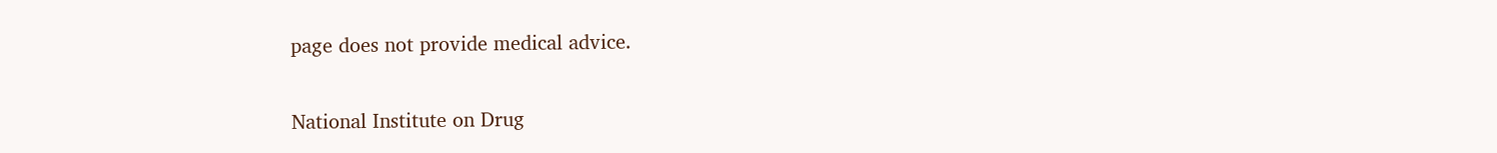page does not provide medical advice.

National Institute on Drug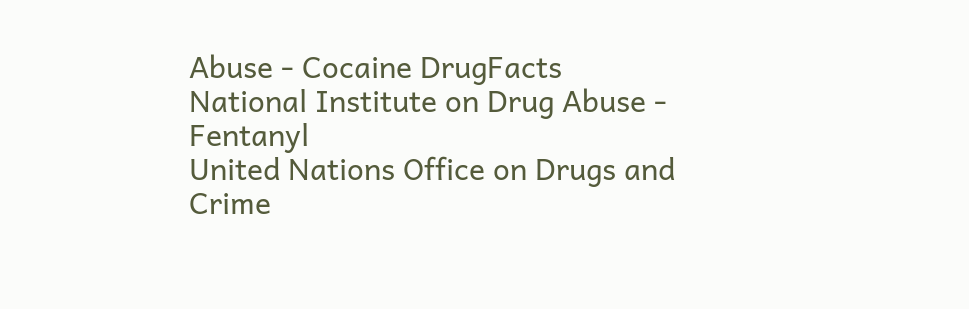Abuse - Cocaine DrugFacts
National Institute on Drug Abuse - Fentanyl
United Nations Office on Drugs and Crime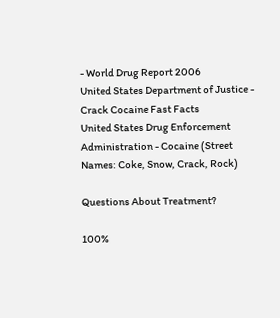- World Drug Report 2006
United States Department of Justice - Crack Cocaine Fast Facts
United States Drug Enforcement Administration - Cocaine (Street Names: Coke, Snow, Crack, Rock)

Questions About Treatment?

100%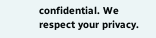confidential. We respect your privacy.